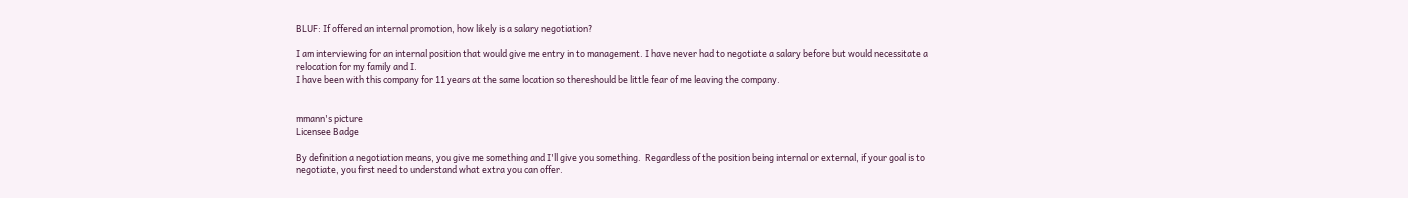BLUF: If offered an internal promotion, how likely is a salary negotiation?

I am interviewing for an internal position that would give me entry in to management. I have never had to negotiate a salary before but would necessitate a relocation for my family and I.
I have been with this company for 11 years at the same location so thereshould be little fear of me leaving the company.


mmann's picture
Licensee Badge

By definition a negotiation means, you give me something and I'll give you something.  Regardless of the position being internal or external, if your goal is to negotiate, you first need to understand what extra you can offer.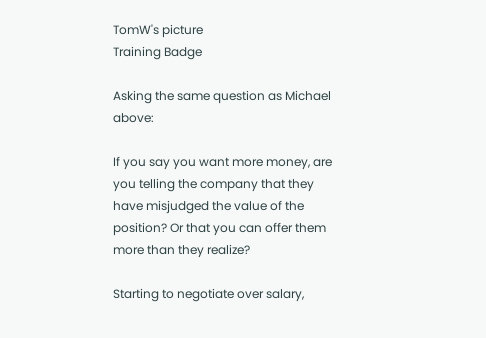TomW's picture
Training Badge

Asking the same question as Michael above:

If you say you want more money, are you telling the company that they have misjudged the value of the position? Or that you can offer them more than they realize?

Starting to negotiate over salary,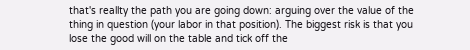that's reallty the path you are going down: arguing over the value of the thing in question (your labor in that position). The biggest risk is that you lose the good will on the table and tick off the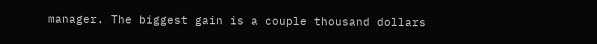manager. The biggest gain is a couple thousand dollars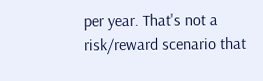per year. That's not a risk/reward scenario that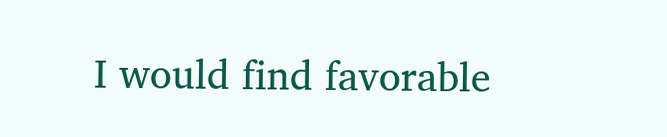I would find favorable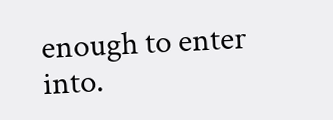enough to enter into.